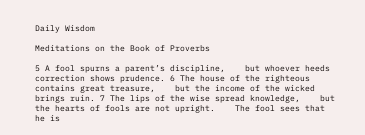Daily Wisdom

Meditations on the Book of Proverbs

5 A fool spurns a parent’s discipline,    but whoever heeds correction shows prudence. 6 The house of the righteous contains great treasure,    but the income of the wicked brings ruin. 7 The lips of the wise spread knowledge,    but the hearts of fools are not upright.    The fool sees that he is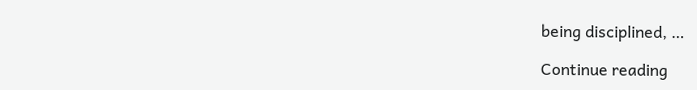being disciplined, …

Continue reading